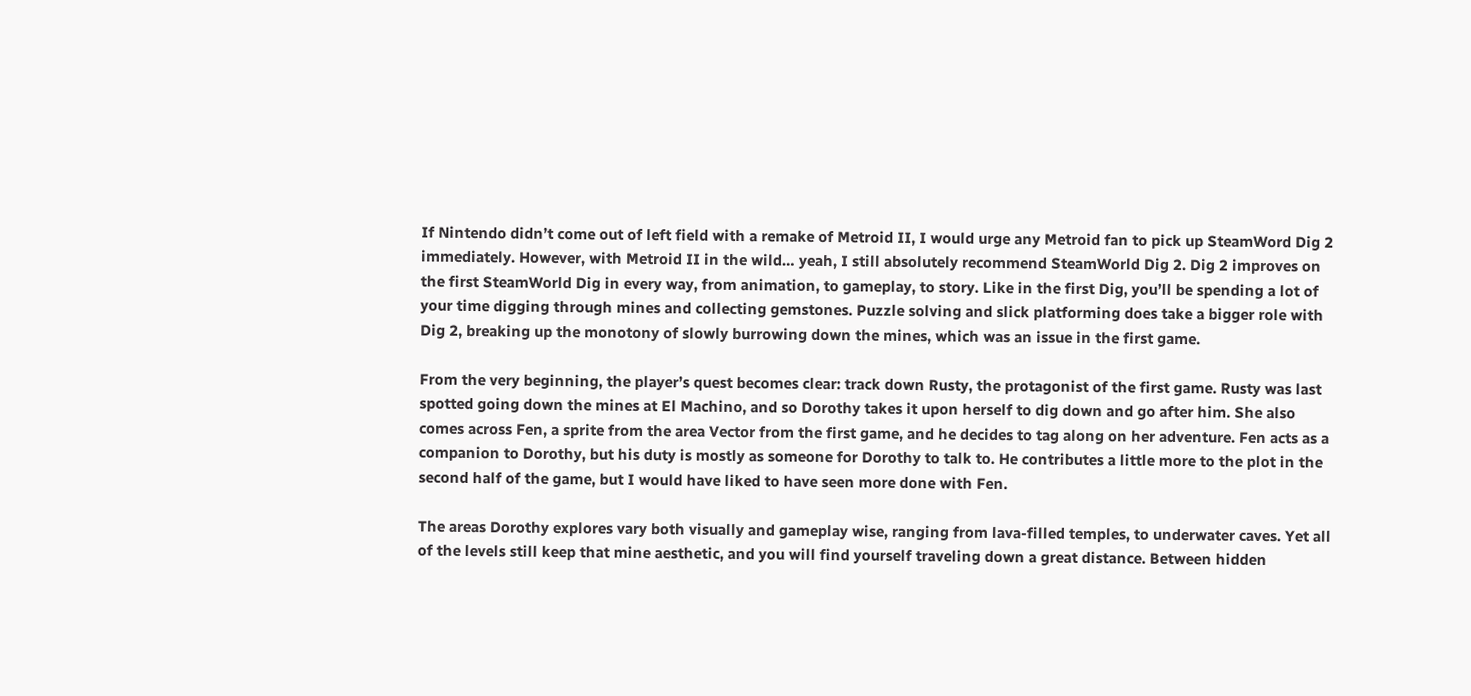If Nintendo didn’t come out of left field with a remake of Metroid II, I would urge any Metroid fan to pick up SteamWord Dig 2 immediately. However, with Metroid II in the wild… yeah, I still absolutely recommend SteamWorld Dig 2. Dig 2 improves on the first SteamWorld Dig in every way, from animation, to gameplay, to story. Like in the first Dig, you’ll be spending a lot of your time digging through mines and collecting gemstones. Puzzle solving and slick platforming does take a bigger role with Dig 2, breaking up the monotony of slowly burrowing down the mines, which was an issue in the first game.

From the very beginning, the player’s quest becomes clear: track down Rusty, the protagonist of the first game. Rusty was last spotted going down the mines at El Machino, and so Dorothy takes it upon herself to dig down and go after him. She also comes across Fen, a sprite from the area Vector from the first game, and he decides to tag along on her adventure. Fen acts as a companion to Dorothy, but his duty is mostly as someone for Dorothy to talk to. He contributes a little more to the plot in the second half of the game, but I would have liked to have seen more done with Fen.

The areas Dorothy explores vary both visually and gameplay wise, ranging from lava-filled temples, to underwater caves. Yet all of the levels still keep that mine aesthetic, and you will find yourself traveling down a great distance. Between hidden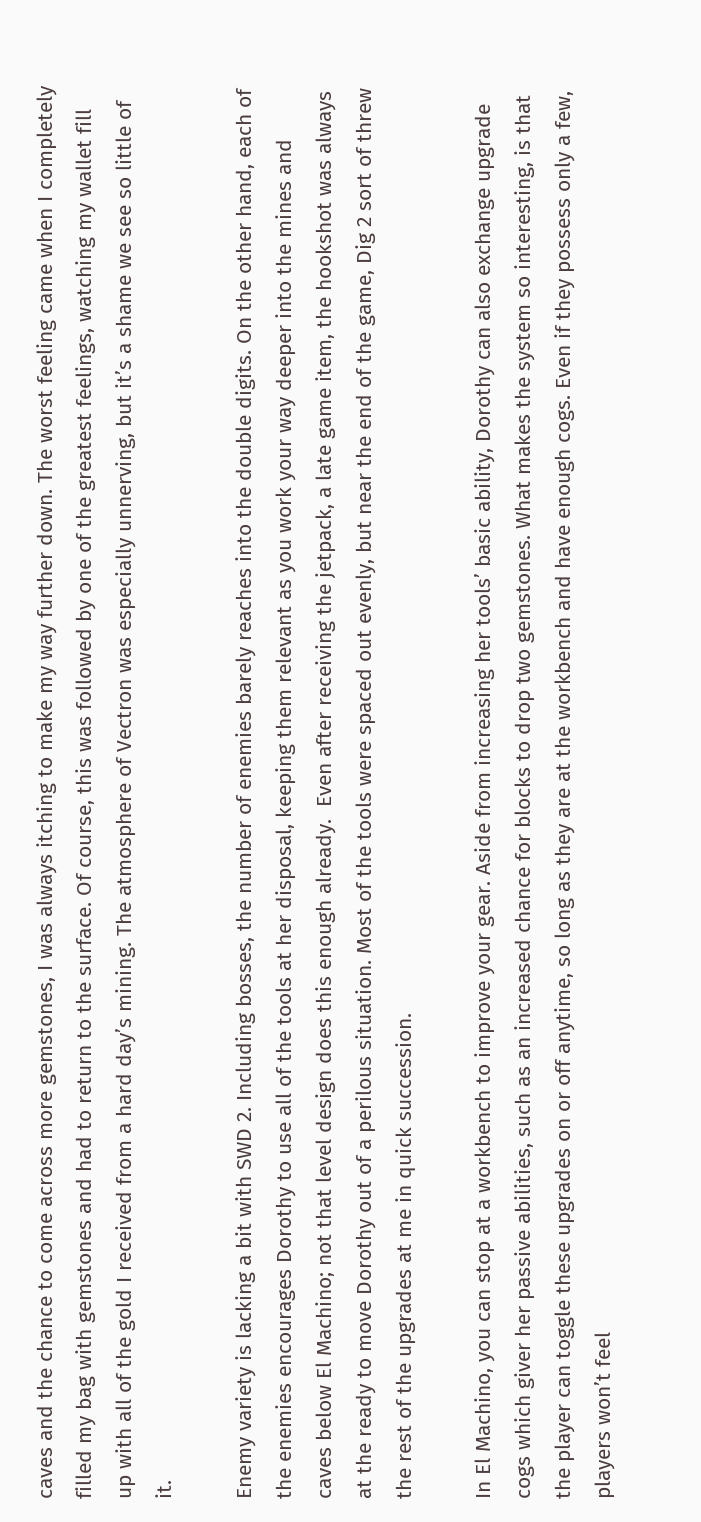caves and the chance to come across more gemstones, I was always itching to make my way further down. The worst feeling came when I completely filled my bag with gemstones and had to return to the surface. Of course, this was followed by one of the greatest feelings, watching my wallet fill up with all of the gold I received from a hard day’s mining. The atmosphere of Vectron was especially unnerving, but it’s a shame we see so little of it.

Enemy variety is lacking a bit with SWD 2. Including bosses, the number of enemies barely reaches into the double digits. On the other hand, each of the enemies encourages Dorothy to use all of the tools at her disposal, keeping them relevant as you work your way deeper into the mines and caves below El Machino; not that level design does this enough already.  Even after receiving the jetpack, a late game item, the hookshot was always at the ready to move Dorothy out of a perilous situation. Most of the tools were spaced out evenly, but near the end of the game, Dig 2 sort of threw the rest of the upgrades at me in quick succession.

In El Machino, you can stop at a workbench to improve your gear. Aside from increasing her tools’ basic ability, Dorothy can also exchange upgrade cogs which giver her passive abilities, such as an increased chance for blocks to drop two gemstones. What makes the system so interesting, is that the player can toggle these upgrades on or off anytime, so long as they are at the workbench and have enough cogs. Even if they possess only a few, players won’t feel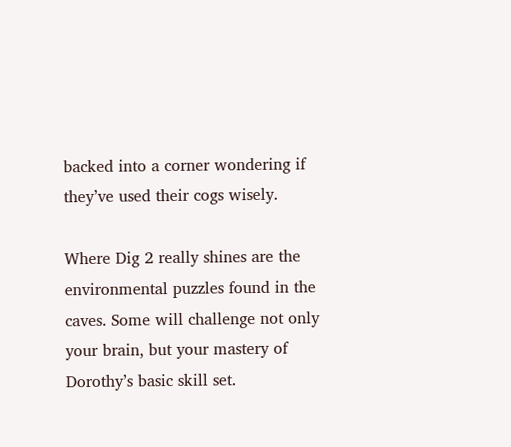backed into a corner wondering if they’ve used their cogs wisely.

Where Dig 2 really shines are the environmental puzzles found in the caves. Some will challenge not only your brain, but your mastery of Dorothy’s basic skill set.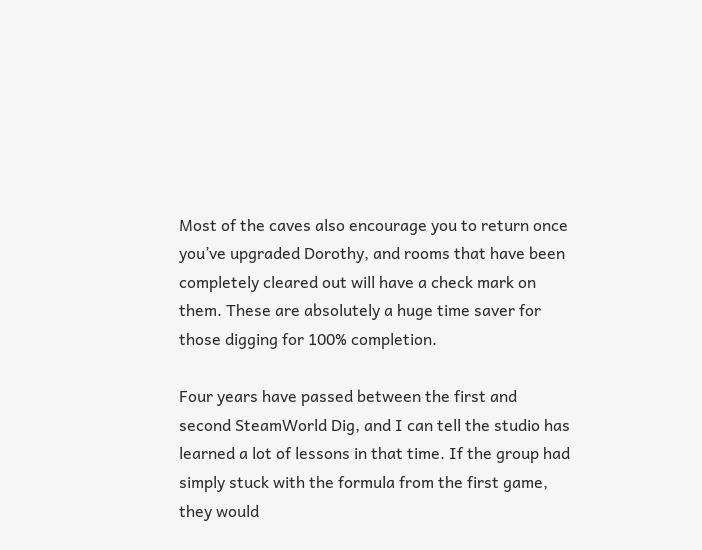Most of the caves also encourage you to return once you’ve upgraded Dorothy, and rooms that have been completely cleared out will have a check mark on them. These are absolutely a huge time saver for those digging for 100% completion.

Four years have passed between the first and second SteamWorld Dig, and I can tell the studio has learned a lot of lessons in that time. If the group had simply stuck with the formula from the first game, they would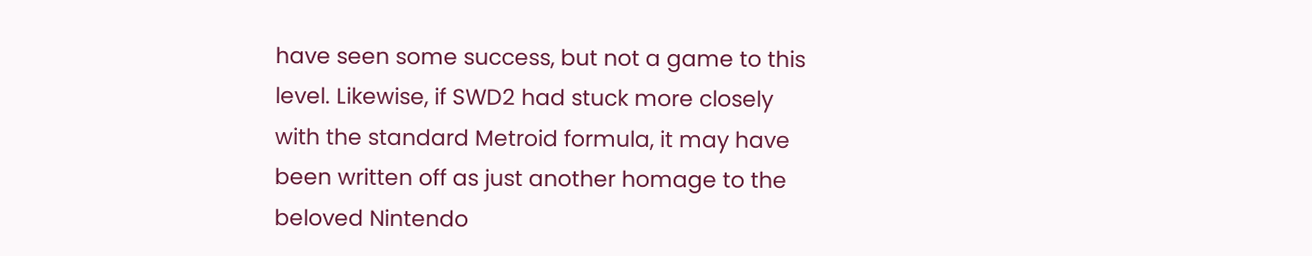have seen some success, but not a game to this level. Likewise, if SWD2 had stuck more closely with the standard Metroid formula, it may have been written off as just another homage to the beloved Nintendo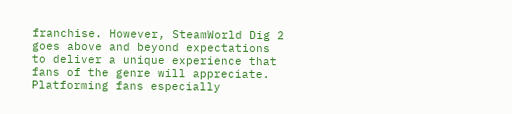franchise. However, SteamWorld Dig 2 goes above and beyond expectations to deliver a unique experience that fans of the genre will appreciate. Platforming fans especially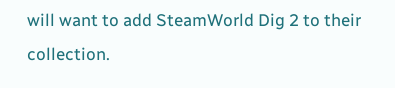will want to add SteamWorld Dig 2 to their collection.